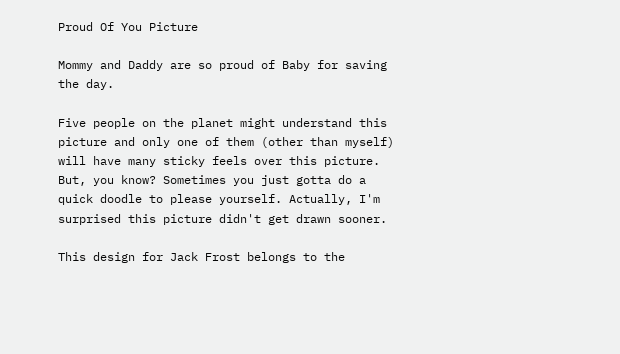Proud Of You Picture

Mommy and Daddy are so proud of Baby for saving the day.

Five people on the planet might understand this picture and only one of them (other than myself) will have many sticky feels over this picture. But, you know? Sometimes you just gotta do a quick doodle to please yourself. Actually, I'm surprised this picture didn't get drawn sooner.

This design for Jack Frost belongs to the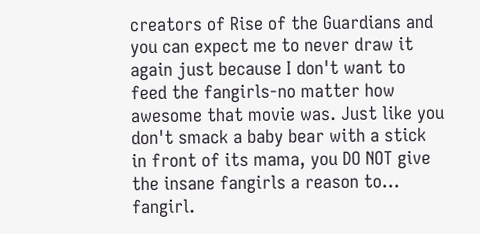creators of Rise of the Guardians and you can expect me to never draw it again just because I don't want to feed the fangirls-no matter how awesome that movie was. Just like you don't smack a baby bear with a stick in front of its mama, you DO NOT give the insane fangirls a reason to... fangirl.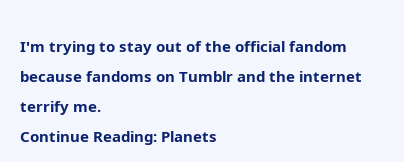I'm trying to stay out of the official fandom because fandoms on Tumblr and the internet terrify me.
Continue Reading: Planets